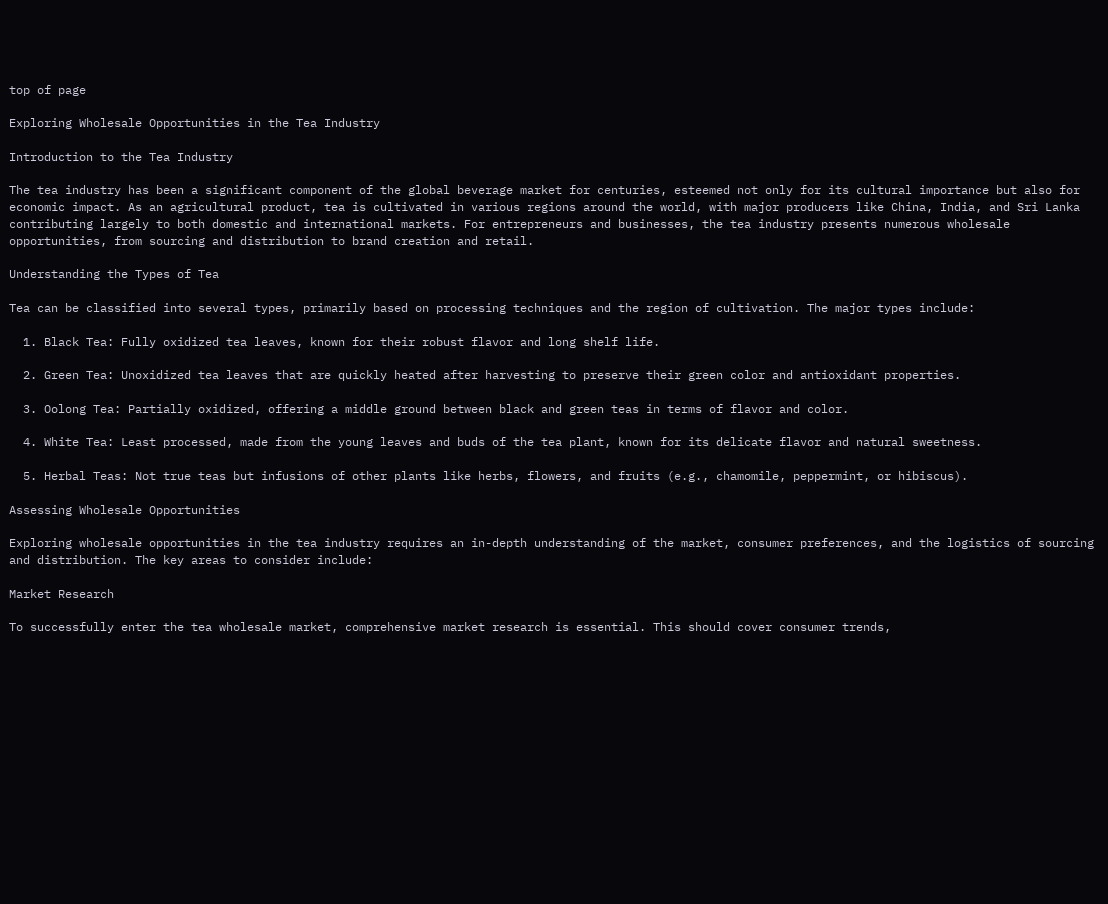top of page

Exploring Wholesale Opportunities in the Tea Industry

Introduction to the Tea Industry

The tea industry has been a significant component of the global beverage market for centuries, esteemed not only for its cultural importance but also for economic impact. As an agricultural product, tea is cultivated in various regions around the world, with major producers like China, India, and Sri Lanka contributing largely to both domestic and international markets. For entrepreneurs and businesses, the tea industry presents numerous wholesale opportunities, from sourcing and distribution to brand creation and retail.

Understanding the Types of Tea

Tea can be classified into several types, primarily based on processing techniques and the region of cultivation. The major types include:

  1. Black Tea: Fully oxidized tea leaves, known for their robust flavor and long shelf life.

  2. Green Tea: Unoxidized tea leaves that are quickly heated after harvesting to preserve their green color and antioxidant properties.

  3. Oolong Tea: Partially oxidized, offering a middle ground between black and green teas in terms of flavor and color.

  4. White Tea: Least processed, made from the young leaves and buds of the tea plant, known for its delicate flavor and natural sweetness.

  5. Herbal Teas: Not true teas but infusions of other plants like herbs, flowers, and fruits (e.g., chamomile, peppermint, or hibiscus).

Assessing Wholesale Opportunities

Exploring wholesale opportunities in the tea industry requires an in-depth understanding of the market, consumer preferences, and the logistics of sourcing and distribution. The key areas to consider include:

Market Research

To successfully enter the tea wholesale market, comprehensive market research is essential. This should cover consumer trends,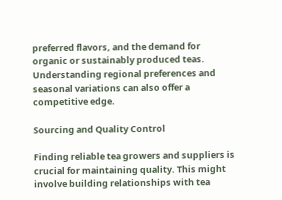preferred flavors, and the demand for organic or sustainably produced teas. Understanding regional preferences and seasonal variations can also offer a competitive edge.

Sourcing and Quality Control

Finding reliable tea growers and suppliers is crucial for maintaining quality. This might involve building relationships with tea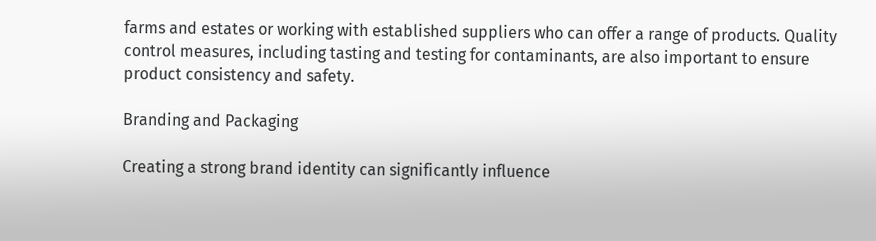farms and estates or working with established suppliers who can offer a range of products. Quality control measures, including tasting and testing for contaminants, are also important to ensure product consistency and safety.

Branding and Packaging

Creating a strong brand identity can significantly influence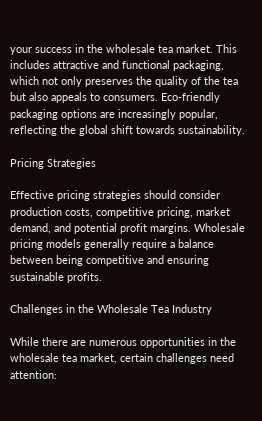your success in the wholesale tea market. This includes attractive and functional packaging, which not only preserves the quality of the tea but also appeals to consumers. Eco-friendly packaging options are increasingly popular, reflecting the global shift towards sustainability.

Pricing Strategies

Effective pricing strategies should consider production costs, competitive pricing, market demand, and potential profit margins. Wholesale pricing models generally require a balance between being competitive and ensuring sustainable profits.

Challenges in the Wholesale Tea Industry

While there are numerous opportunities in the wholesale tea market, certain challenges need attention: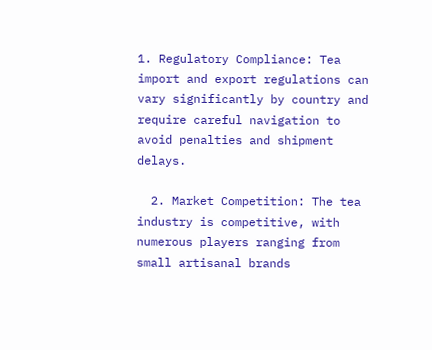1. Regulatory Compliance: Tea import and export regulations can vary significantly by country and require careful navigation to avoid penalties and shipment delays.

  2. Market Competition: The tea industry is competitive, with numerous players ranging from small artisanal brands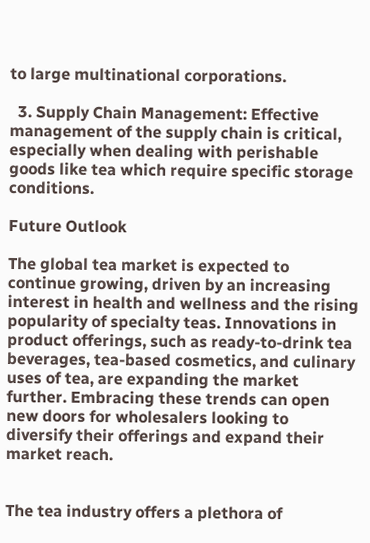to large multinational corporations.

  3. Supply Chain Management: Effective management of the supply chain is critical, especially when dealing with perishable goods like tea which require specific storage conditions.

Future Outlook

The global tea market is expected to continue growing, driven by an increasing interest in health and wellness and the rising popularity of specialty teas. Innovations in product offerings, such as ready-to-drink tea beverages, tea-based cosmetics, and culinary uses of tea, are expanding the market further. Embracing these trends can open new doors for wholesalers looking to diversify their offerings and expand their market reach.


The tea industry offers a plethora of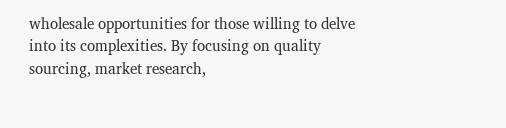wholesale opportunities for those willing to delve into its complexities. By focusing on quality sourcing, market research,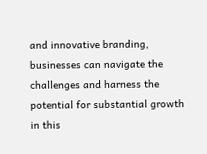and innovative branding, businesses can navigate the challenges and harness the potential for substantial growth in this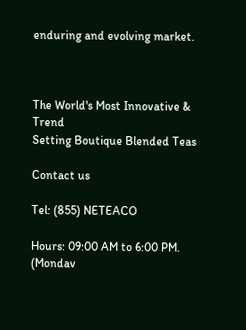enduring and evolving market.



The World's Most Innovative & Trend
Setting Boutique Blended Teas

Contact us

Tel: (855) NETEACO

Hours: 09:00 AM to 6:00 PM. (Mondav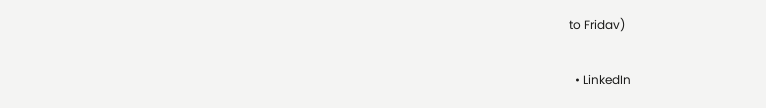to Fridav)

  • LinkedIn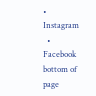• Instagram
  • Facebook
bottom of page